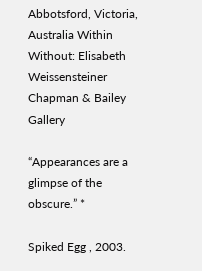Abbotsford, Victoria, Australia Within Without: Elisabeth Weissensteiner Chapman & Bailey Gallery

“Appearances are a glimpse of the obscure.” *

Spiked Egg , 2003.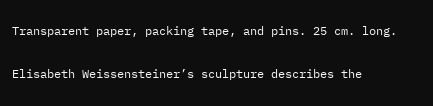Transparent paper, packing tape, and pins. 25 cm. long.

Elisabeth Weissensteiner’s sculpture describes the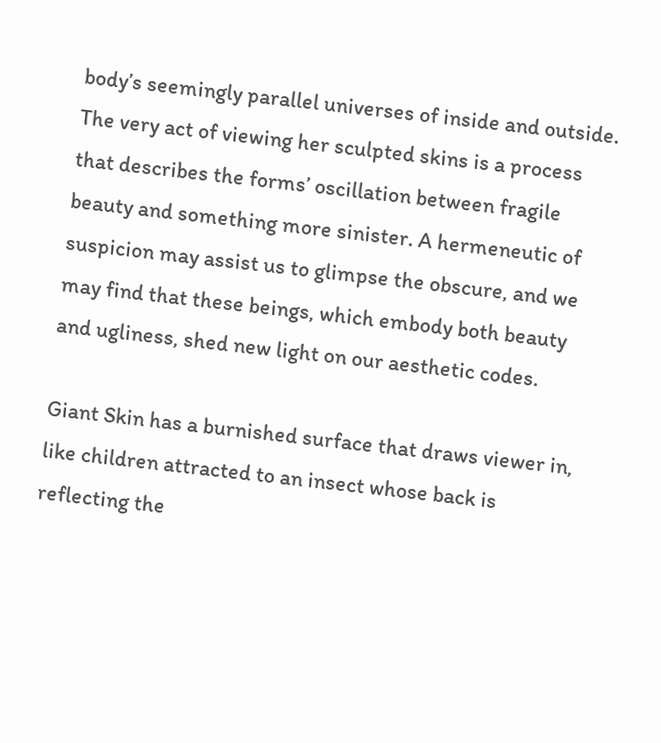body’s seemingly parallel universes of inside and outside. The very act of viewing her sculpted skins is a process that describes the forms’ oscillation between fragile beauty and something more sinister. A hermeneutic of suspicion may assist us to glimpse the obscure, and we may find that these beings, which embody both beauty and ugliness, shed new light on our aesthetic codes.

Giant Skin has a burnished surface that draws viewer in, like children attracted to an insect whose back is reflecting the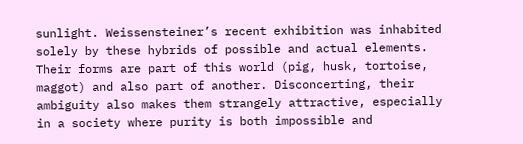sunlight. Weissensteiner’s recent exhibition was inhabited solely by these hybrids of possible and actual elements. Their forms are part of this world (pig, husk, tortoise, maggot) and also part of another. Disconcerting, their ambiguity also makes them strangely attractive, especially in a society where purity is both impossible and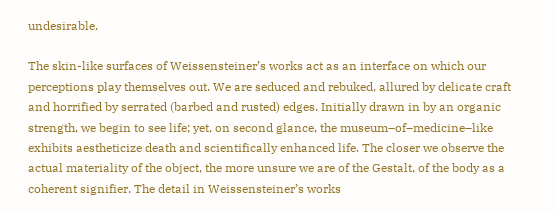undesirable.

The skin-like surfaces of Weissensteiner’s works act as an interface on which our perceptions play themselves out. We are seduced and rebuked, allured by delicate craft and horrified by serrated (barbed and rusted) edges. Initially drawn in by an organic strength, we begin to see life; yet, on second glance, the museum–of–medicine–like exhibits aestheticize death and scientifically enhanced life. The closer we observe the actual materiality of the object, the more unsure we are of the Gestalt, of the body as a coherent signifier. The detail in Weissensteiner’s works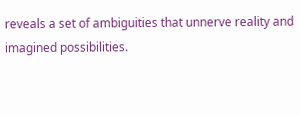reveals a set of ambiguities that unnerve reality and imagined possibilities.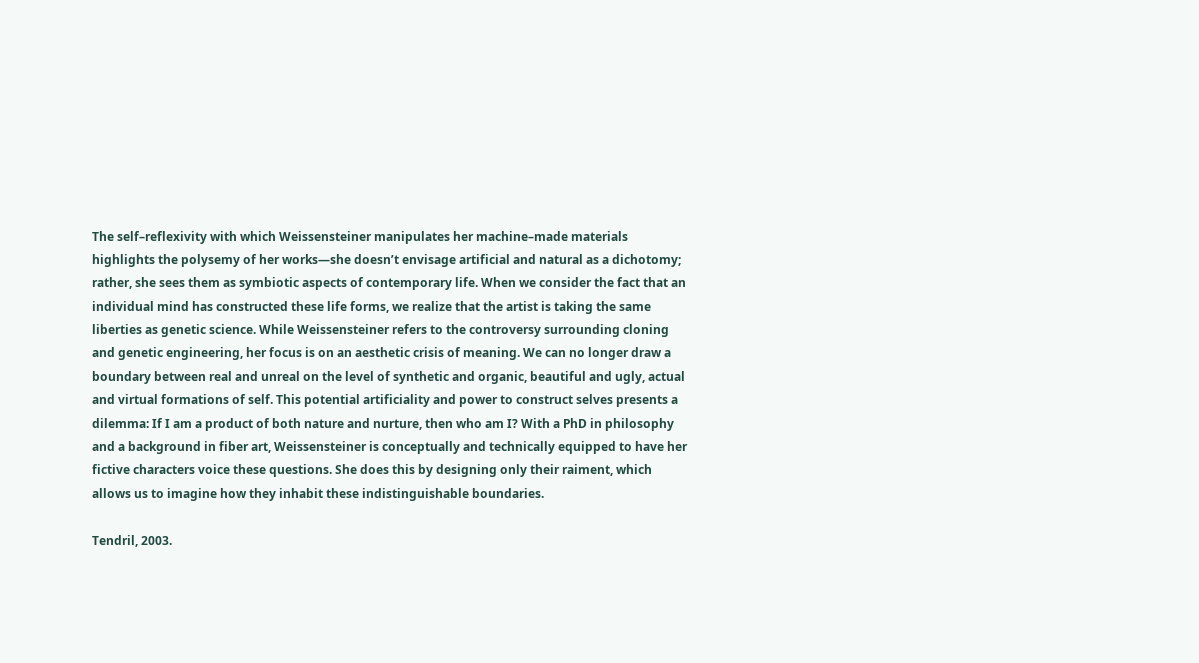The self–reflexivity with which Weissensteiner manipulates her machine–made materials highlights the polysemy of her works—she doesn’t envisage artificial and natural as a dichotomy; rather, she sees them as symbiotic aspects of contemporary life. When we consider the fact that an individual mind has constructed these life forms, we realize that the artist is taking the same liberties as genetic science. While Weissensteiner refers to the controversy surrounding cloning and genetic engineering, her focus is on an aesthetic crisis of meaning. We can no longer draw a boundary between real and unreal on the level of synthetic and organic, beautiful and ugly, actual and virtual formations of self. This potential artificiality and power to construct selves presents a dilemma: If I am a product of both nature and nurture, then who am I? With a PhD in philosophy and a background in fiber art, Weissensteiner is conceptually and technically equipped to have her fictive characters voice these questions. She does this by designing only their raiment, which allows us to imagine how they inhabit these indistinguishable boundaries.

Tendril, 2003.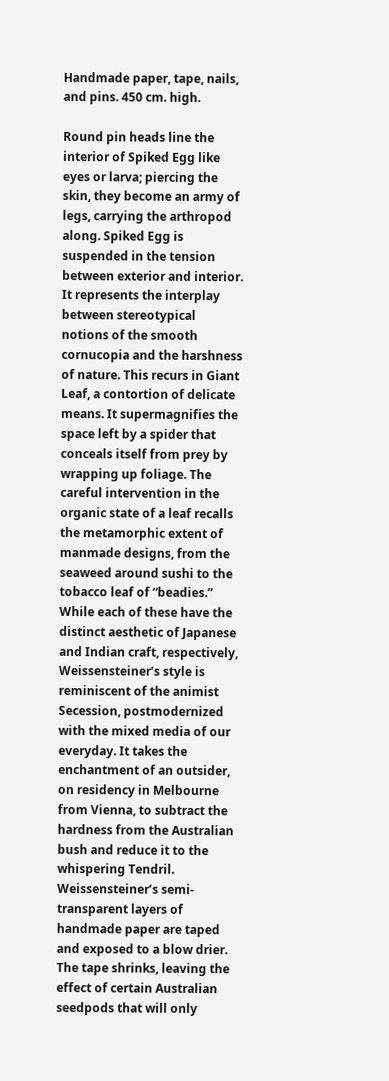Handmade paper, tape, nails, and pins. 450 cm. high.

Round pin heads line the interior of Spiked Egg like eyes or larva; piercing the skin, they become an army of legs, carrying the arthropod along. Spiked Egg is suspended in the tension between exterior and interior. It represents the interplay between stereotypical notions of the smooth cornucopia and the harshness of nature. This recurs in Giant Leaf, a contortion of delicate means. It supermagnifies the space left by a spider that conceals itself from prey by wrapping up foliage. The careful intervention in the organic state of a leaf recalls the metamorphic extent of manmade designs, from the seaweed around sushi to the tobacco leaf of “beadies.” While each of these have the distinct aesthetic of Japanese and Indian craft, respectively, Weissensteiner’s style is reminiscent of the animist Secession, postmodernized with the mixed media of our everyday. It takes the enchantment of an outsider, on residency in Melbourne from Vienna, to subtract the hardness from the Australian bush and reduce it to the whispering Tendril. Weissensteiner’s semi-transparent layers of handmade paper are taped and exposed to a blow drier. The tape shrinks, leaving the effect of certain Australian seedpods that will only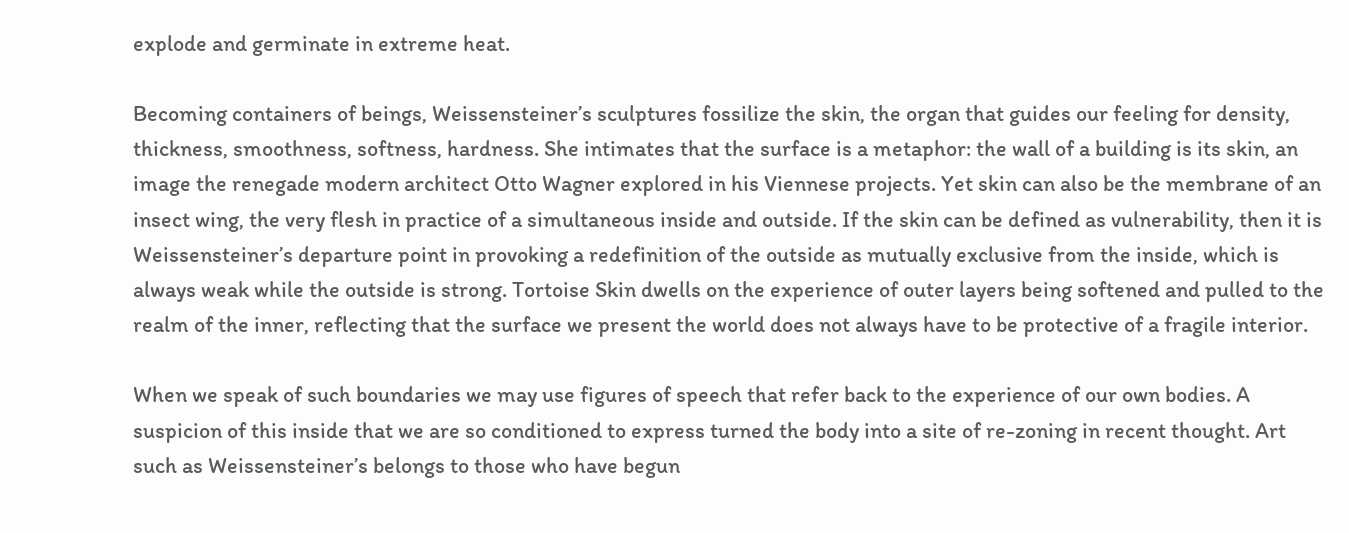explode and germinate in extreme heat.

Becoming containers of beings, Weissensteiner’s sculptures fossilize the skin, the organ that guides our feeling for density, thickness, smoothness, softness, hardness. She intimates that the surface is a metaphor: the wall of a building is its skin, an image the renegade modern architect Otto Wagner explored in his Viennese projects. Yet skin can also be the membrane of an insect wing, the very flesh in practice of a simultaneous inside and outside. If the skin can be defined as vulnerability, then it is Weissensteiner’s departure point in provoking a redefinition of the outside as mutually exclusive from the inside, which is always weak while the outside is strong. Tortoise Skin dwells on the experience of outer layers being softened and pulled to the realm of the inner, reflecting that the surface we present the world does not always have to be protective of a fragile interior.

When we speak of such boundaries we may use figures of speech that refer back to the experience of our own bodies. A suspicion of this inside that we are so conditioned to express turned the body into a site of re-zoning in recent thought. Art such as Weissensteiner’s belongs to those who have begun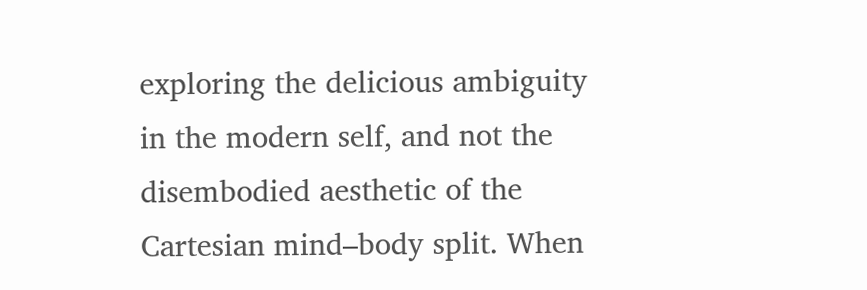exploring the delicious ambiguity in the modern self, and not the disembodied aesthetic of the Cartesian mind–body split. When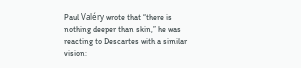Paul Valéry wrote that “there is nothing deeper than skin,” he was reacting to Descartes with a similar vision: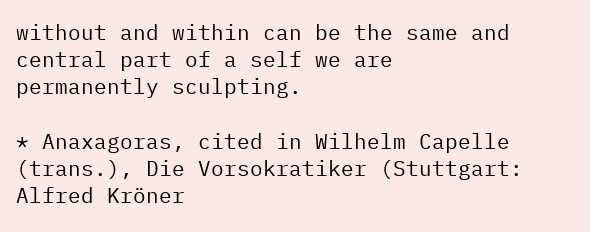without and within can be the same and central part of a self we are permanently sculpting.

* Anaxagoras, cited in Wilhelm Capelle (trans.), Die Vorsokratiker (Stuttgart: Alfred Kröner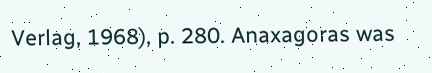Verlag, 1968), p. 280. Anaxagoras was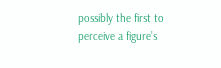possibly the first to perceive a figure’s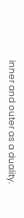inner and outer as a duality.